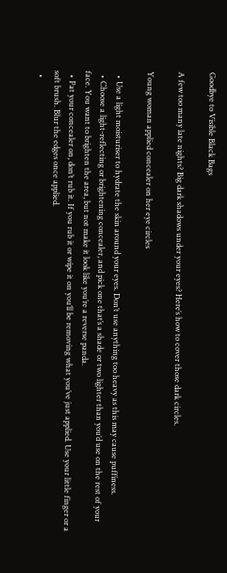Goodbye to Visible Black Bags

A few too many late nights? Big dark shadows under your eyes? Here’s how to cover those dark circles.

Young woman applied concealer on her eye circles

  • Use a light moisturiser to hydrate the skin around your eyes. Don’t use anything too heavy as this may cause puffiness.
  • Choose a light-reflecting or brightening concealer, and pick one that’s a shade or two lighter than you’d use on the rest of your face. You want to brighten the area, but not make it look like you’re a reverse panda.
  • Pat your concealer on, don’t rub it. If you rub it or wipe it on you’ll be removing what you’ve just applied. Use your little finger or a soft brush. Blur the edges once applied.
  •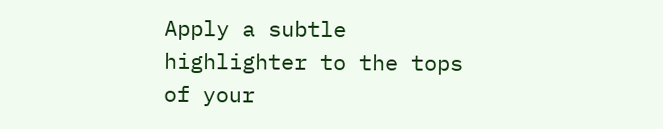Apply a subtle highlighter to the tops of your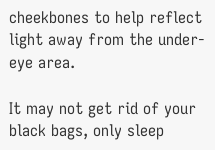cheekbones to help reflect light away from the under-eye area.

It may not get rid of your black bags, only sleep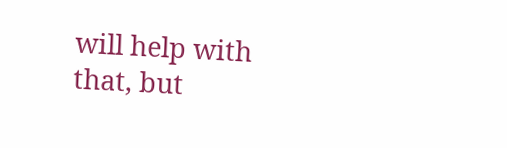will help with that, but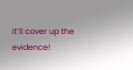it’ll cover up the evidence!